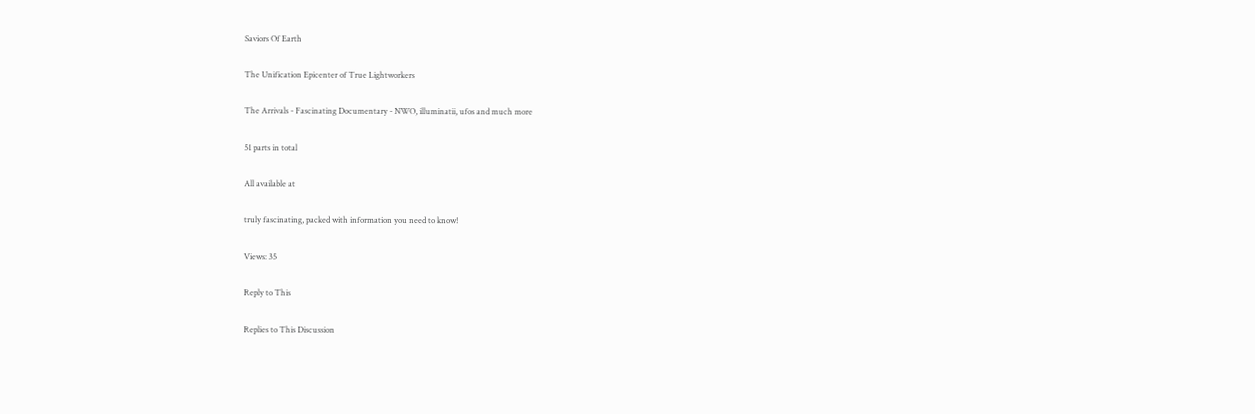Saviors Of Earth

The Unification Epicenter of True Lightworkers

The Arrivals - Fascinating Documentary - NWO, illuminatii, ufos and much more

51 parts in total

All available at

truly fascinating, packed with information you need to know!

Views: 35

Reply to This

Replies to This Discussion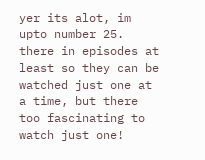yer its alot, im upto number 25. there in episodes at least so they can be watched just one at a time, but there too fascinating to watch just one!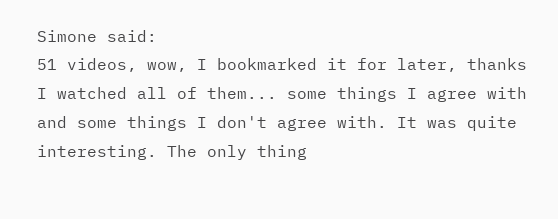Simone said:
51 videos, wow, I bookmarked it for later, thanks
I watched all of them... some things I agree with and some things I don't agree with. It was quite interesting. The only thing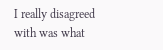I really disagreed with was what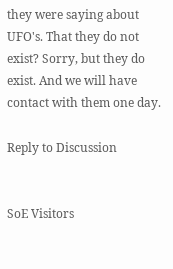they were saying about UFO's. That they do not exist? Sorry, but they do exist. And we will have contact with them one day.

Reply to Discussion


SoE Visitors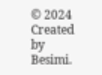© 2024   Created by Besimi.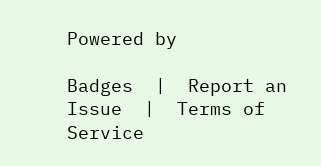Powered by

Badges  |  Report an Issue  |  Terms of Service